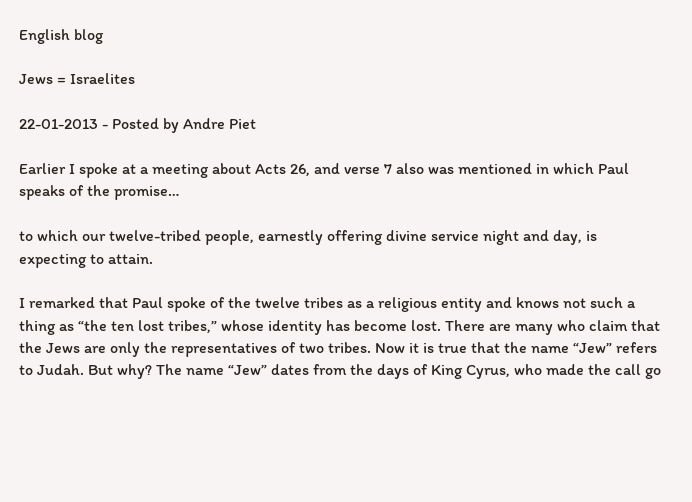English blog

Jews = Israelites

22-01-2013 - Posted by Andre Piet

Earlier I spoke at a meeting about Acts 26, and verse 7 also was mentioned in which Paul speaks of the promise…

to which our twelve-tribed people, earnestly offering divine service night and day, is expecting to attain.

I remarked that Paul spoke of the twelve tribes as a religious entity and knows not such a thing as “the ten lost tribes,” whose identity has become lost. There are many who claim that the Jews are only the representatives of two tribes. Now it is true that the name “Jew” refers to Judah. But why? The name “Jew” dates from the days of King Cyrus, who made the call go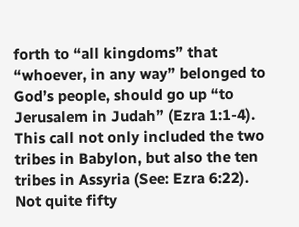forth to “all kingdoms” that “whoever, in any way” belonged to God’s people, should go up “to Jerusalem in Judah” (Ezra 1:1-4). This call not only included the two tribes in Babylon, but also the ten tribes in Assyria (See: Ezra 6:22). Not quite fifty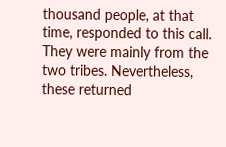thousand people, at that time, responded to this call. They were mainly from the two tribes. Nevertheless, these returned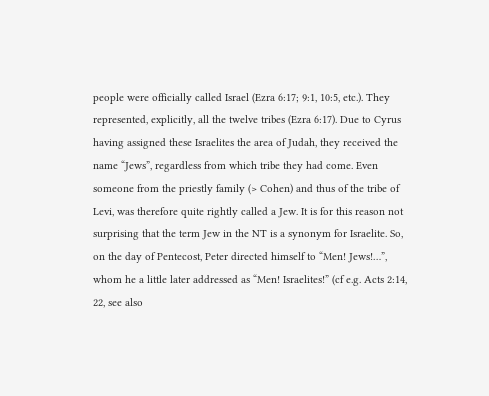people were officially called Israel (Ezra 6:17; 9:1, 10:5, etc.). They represented, explicitly, all the twelve tribes (Ezra 6:17). Due to Cyrus having assigned these Israelites the area of Judah, they received the name “Jews”, regardless from which tribe they had come. Even someone from the priestly family (> Cohen) and thus of the tribe of Levi, was therefore quite rightly called a Jew. It is for this reason not surprising that the term Jew in the NT is a synonym for Israelite. So, on the day of Pentecost, Peter directed himself to “Men! Jews!…”, whom he a little later addressed as “Men! Israelites!” (cf e.g. Acts 2:14, 22, see also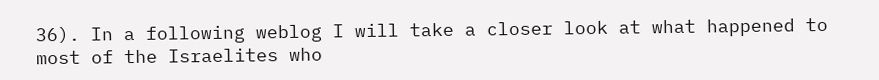36). In a following weblog I will take a closer look at what happened to most of the Israelites who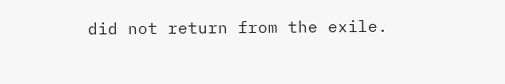did not return from the exile.